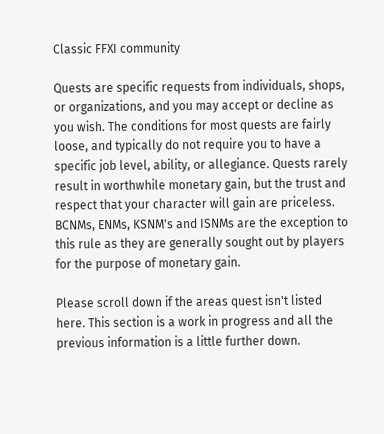Classic FFXI community

Quests are specific requests from individuals, shops, or organizations, and you may accept or decline as you wish. The conditions for most quests are fairly loose, and typically do not require you to have a specific job level, ability, or allegiance. Quests rarely result in worthwhile monetary gain, but the trust and respect that your character will gain are priceless. BCNMs, ENMs, KSNM's and ISNMs are the exception to this rule as they are generally sought out by players for the purpose of monetary gain.

Please scroll down if the areas quest isn't listed here. This section is a work in progress and all the previous information is a little further down.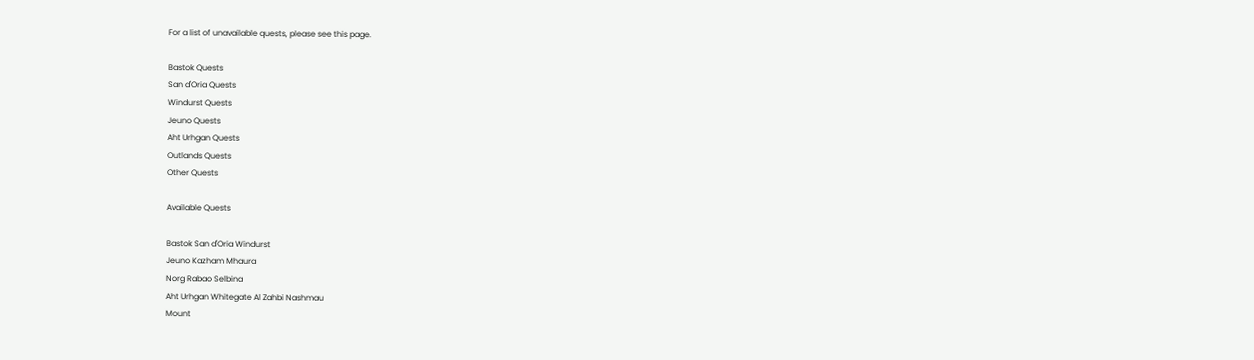For a list of unavailable quests, please see this page.

Bastok Quests
San d'Oria Quests
Windurst Quests
Jeuno Quests
Aht Urhgan Quests
Outlands Quests
Other Quests

Available Quests

Bastok San d'Oria Windurst
Jeuno Kazham Mhaura
Norg Rabao Selbina
Aht Urhgan Whitegate Al Zahbi Nashmau
Mount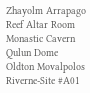Zhayolm Arrapago Reef Altar Room
Monastic Cavern Qulun Dome Oldton Movalpolos
Riverne-Site #A01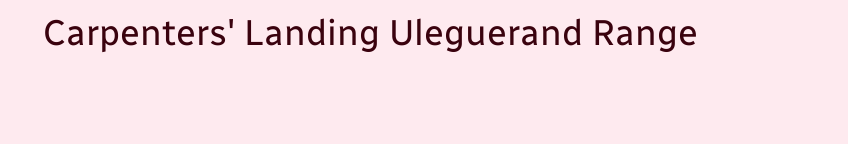Carpenters' Landing Uleguerand Range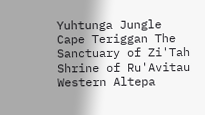Yuhtunga Jungle Cape Teriggan The Sanctuary of Zi'Tah
Shrine of Ru'Avitau Western Altepa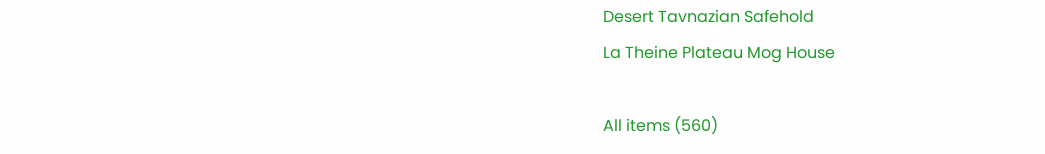Desert Tavnazian Safehold
La Theine Plateau Mog House

All items (560)